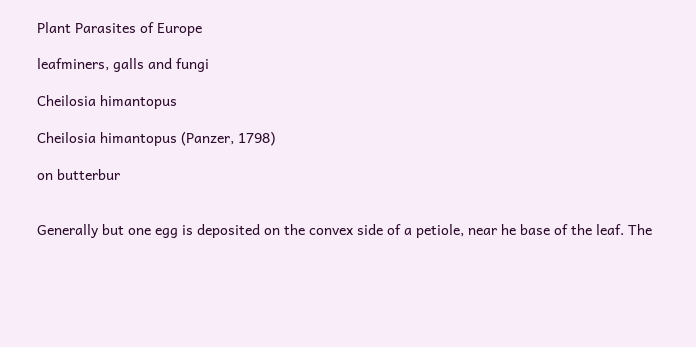Plant Parasites of Europe

leafminers, galls and fungi

Cheilosia himantopus

Cheilosia himantopus (Panzer, 1798)

on butterbur


Generally but one egg is deposited on the convex side of a petiole, near he base of the leaf. The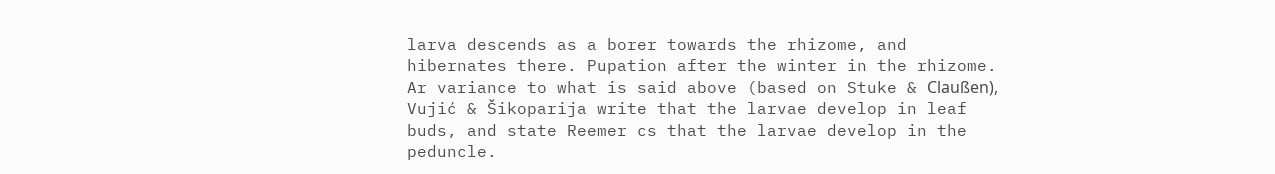larva descends as a borer towards the rhizome, and hibernates there. Pupation after the winter in the rhizome.
Ar variance to what is said above (based on Stuke & Claußen), Vujić & Šikoparija write that the larvae develop in leaf buds, and state Reemer cs that the larvae develop in the peduncle.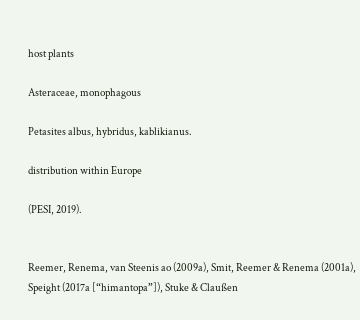host plants

Asteraceae, monophagous

Petasites albus, hybridus, kablikianus.

distribution within Europe

(PESI, 2019).


Reemer, Renema, van Steenis ao (2009a), Smit, Reemer & Renema (2001a), Speight (2017a [“himantopa”]), Stuke & Claußen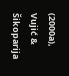(2000a), Vujić & Šikoparija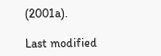(2001a).

Last modified